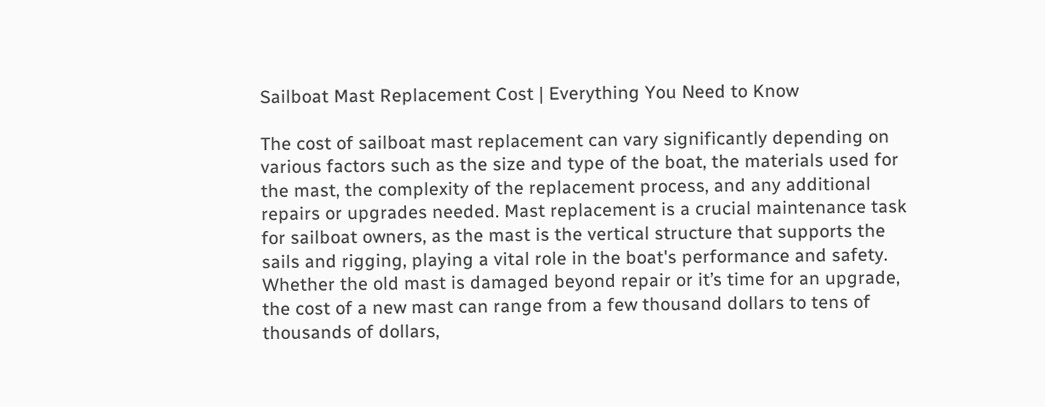Sailboat Mast Replacement Cost | Everything You Need to Know

The cost of sailboat mast replacement can vary significantly depending on various factors such as the size and type of the boat, the materials used for the mast, the complexity of the replacement process, and any additional repairs or upgrades needed. Mast replacement is a crucial maintenance task for sailboat owners, as the mast is the vertical structure that supports the sails and rigging, playing a vital role in the boat's performance and safety. Whether the old mast is damaged beyond repair or it’s time for an upgrade, the cost of a new mast can range from a few thousand dollars to tens of thousands of dollars,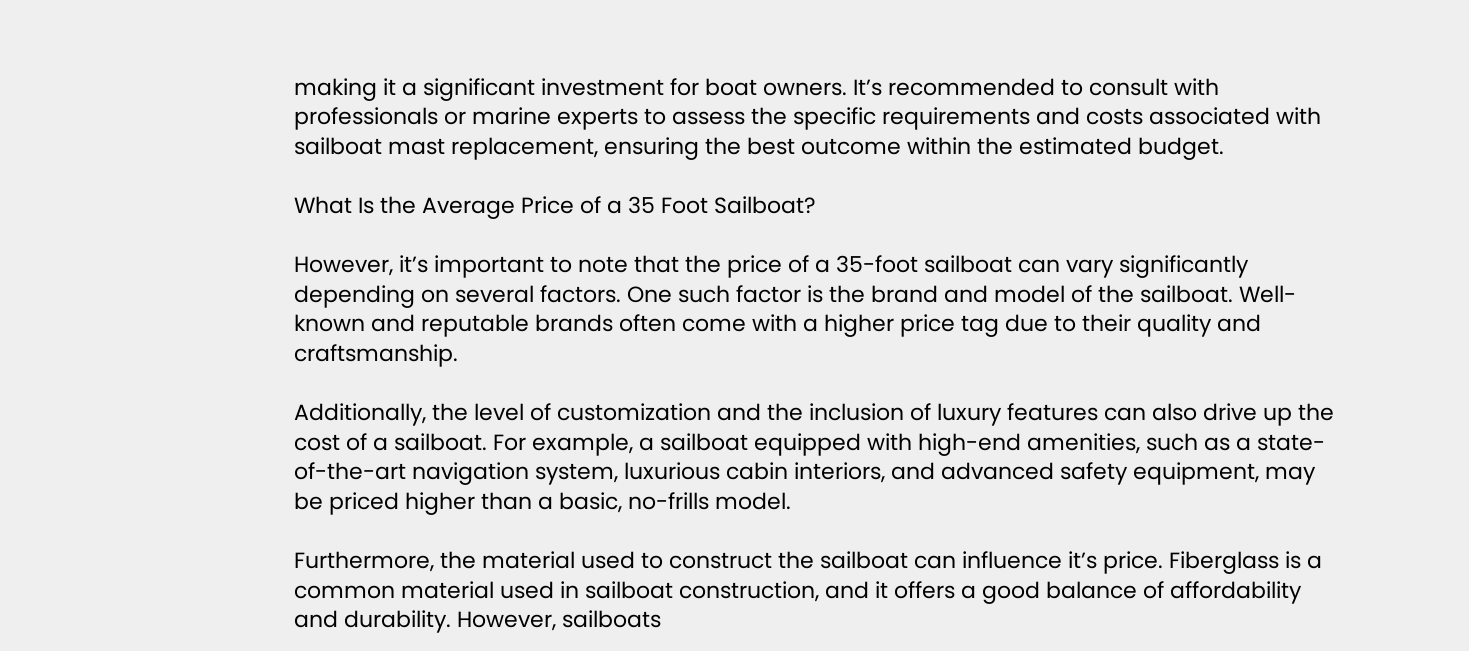making it a significant investment for boat owners. It’s recommended to consult with professionals or marine experts to assess the specific requirements and costs associated with sailboat mast replacement, ensuring the best outcome within the estimated budget.

What Is the Average Price of a 35 Foot Sailboat?

However, it’s important to note that the price of a 35-foot sailboat can vary significantly depending on several factors. One such factor is the brand and model of the sailboat. Well-known and reputable brands often come with a higher price tag due to their quality and craftsmanship.

Additionally, the level of customization and the inclusion of luxury features can also drive up the cost of a sailboat. For example, a sailboat equipped with high-end amenities, such as a state-of-the-art navigation system, luxurious cabin interiors, and advanced safety equipment, may be priced higher than a basic, no-frills model.

Furthermore, the material used to construct the sailboat can influence it’s price. Fiberglass is a common material used in sailboat construction, and it offers a good balance of affordability and durability. However, sailboats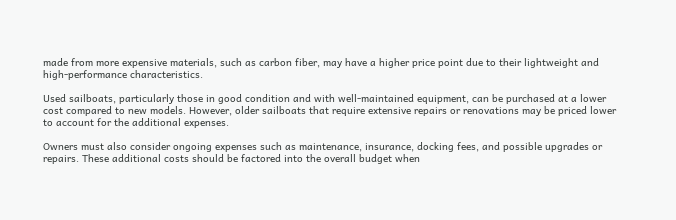made from more expensive materials, such as carbon fiber, may have a higher price point due to their lightweight and high-performance characteristics.

Used sailboats, particularly those in good condition and with well-maintained equipment, can be purchased at a lower cost compared to new models. However, older sailboats that require extensive repairs or renovations may be priced lower to account for the additional expenses.

Owners must also consider ongoing expenses such as maintenance, insurance, docking fees, and possible upgrades or repairs. These additional costs should be factored into the overall budget when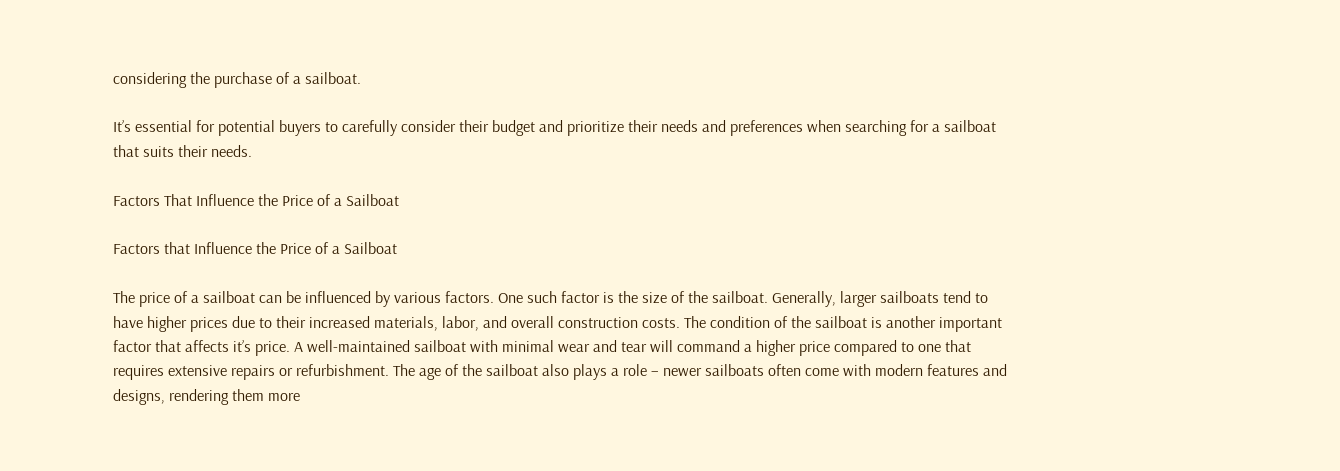considering the purchase of a sailboat.

It’s essential for potential buyers to carefully consider their budget and prioritize their needs and preferences when searching for a sailboat that suits their needs.

Factors That Influence the Price of a Sailboat

Factors that Influence the Price of a Sailboat

The price of a sailboat can be influenced by various factors. One such factor is the size of the sailboat. Generally, larger sailboats tend to have higher prices due to their increased materials, labor, and overall construction costs. The condition of the sailboat is another important factor that affects it’s price. A well-maintained sailboat with minimal wear and tear will command a higher price compared to one that requires extensive repairs or refurbishment. The age of the sailboat also plays a role – newer sailboats often come with modern features and designs, rendering them more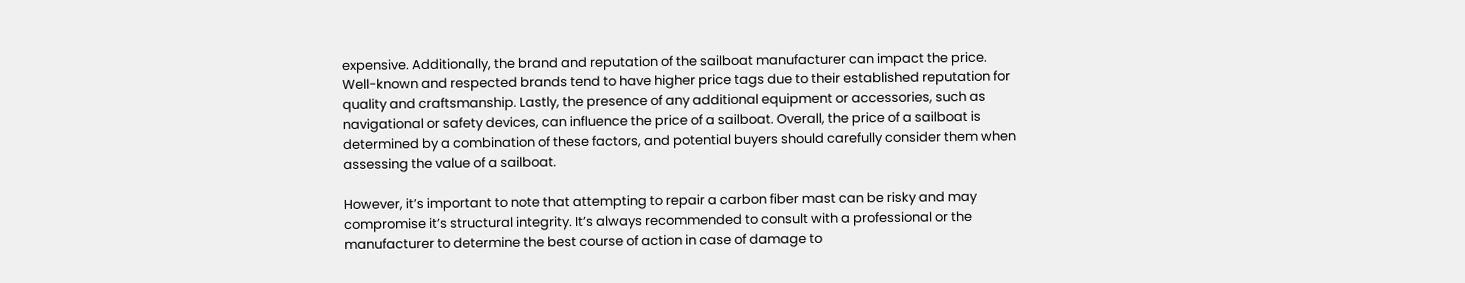expensive. Additionally, the brand and reputation of the sailboat manufacturer can impact the price. Well-known and respected brands tend to have higher price tags due to their established reputation for quality and craftsmanship. Lastly, the presence of any additional equipment or accessories, such as navigational or safety devices, can influence the price of a sailboat. Overall, the price of a sailboat is determined by a combination of these factors, and potential buyers should carefully consider them when assessing the value of a sailboat.

However, it’s important to note that attempting to repair a carbon fiber mast can be risky and may compromise it’s structural integrity. It’s always recommended to consult with a professional or the manufacturer to determine the best course of action in case of damage to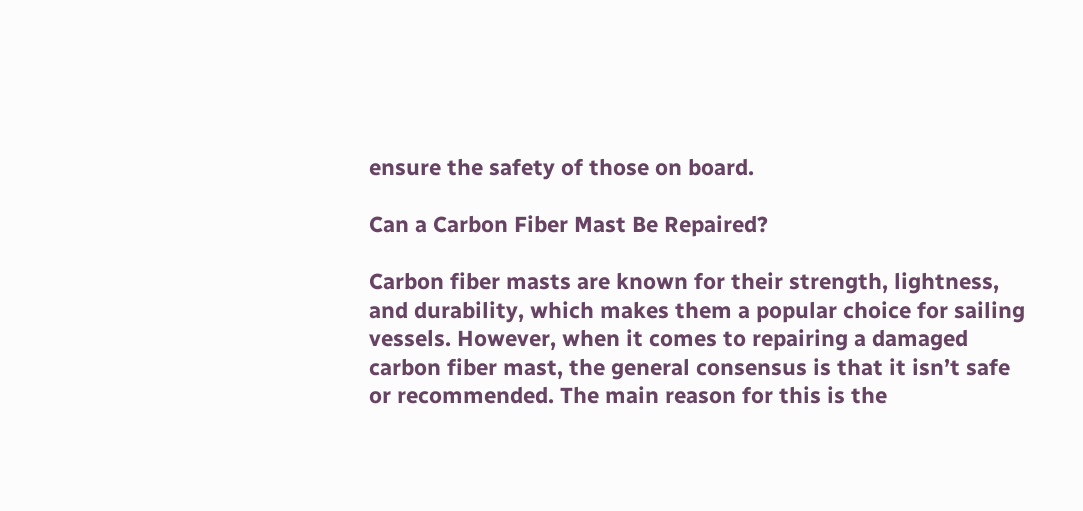ensure the safety of those on board.

Can a Carbon Fiber Mast Be Repaired?

Carbon fiber masts are known for their strength, lightness, and durability, which makes them a popular choice for sailing vessels. However, when it comes to repairing a damaged carbon fiber mast, the general consensus is that it isn’t safe or recommended. The main reason for this is the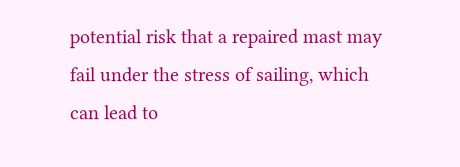potential risk that a repaired mast may fail under the stress of sailing, which can lead to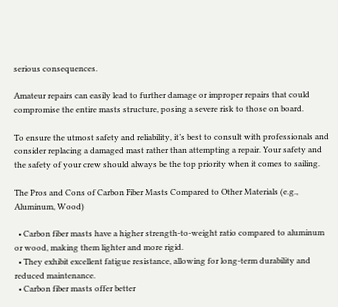serious consequences.

Amateur repairs can easily lead to further damage or improper repairs that could compromise the entire masts structure, posing a severe risk to those on board.

To ensure the utmost safety and reliability, it’s best to consult with professionals and consider replacing a damaged mast rather than attempting a repair. Your safety and the safety of your crew should always be the top priority when it comes to sailing.

The Pros and Cons of Carbon Fiber Masts Compared to Other Materials (e.g., Aluminum, Wood)

  • Carbon fiber masts have a higher strength-to-weight ratio compared to aluminum or wood, making them lighter and more rigid.
  • They exhibit excellent fatigue resistance, allowing for long-term durability and reduced maintenance.
  • Carbon fiber masts offer better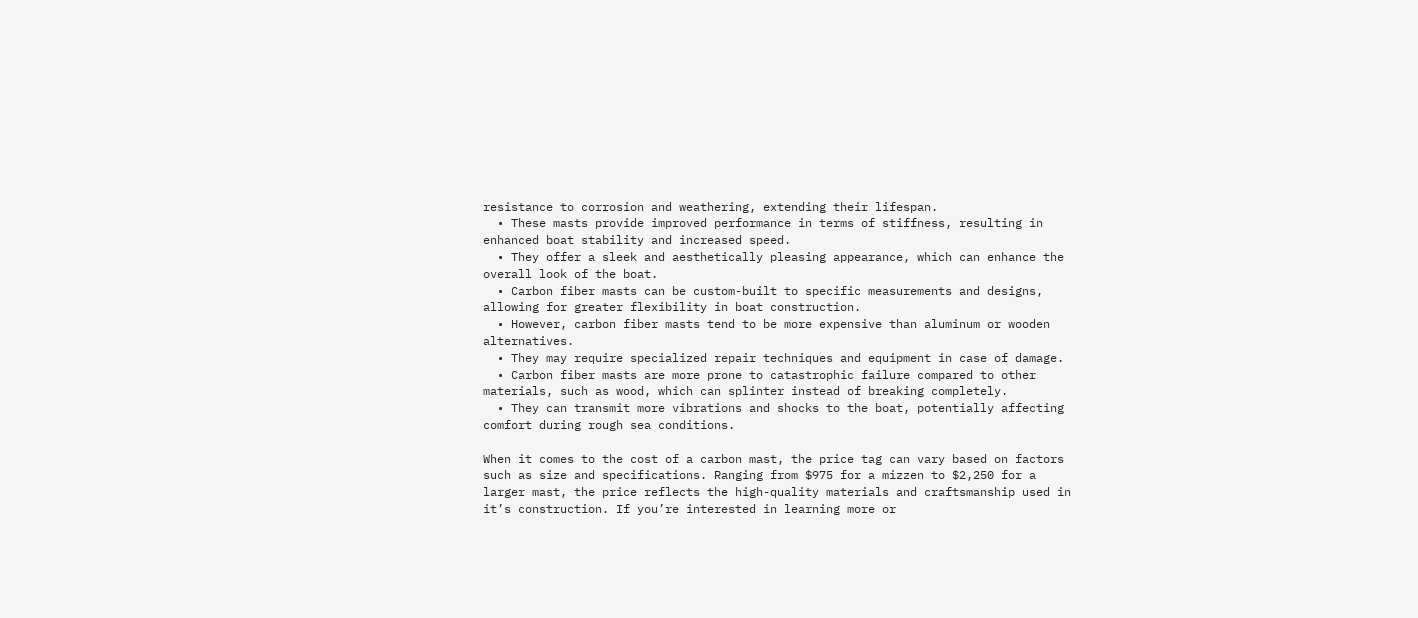resistance to corrosion and weathering, extending their lifespan.
  • These masts provide improved performance in terms of stiffness, resulting in enhanced boat stability and increased speed.
  • They offer a sleek and aesthetically pleasing appearance, which can enhance the overall look of the boat.
  • Carbon fiber masts can be custom-built to specific measurements and designs, allowing for greater flexibility in boat construction.
  • However, carbon fiber masts tend to be more expensive than aluminum or wooden alternatives.
  • They may require specialized repair techniques and equipment in case of damage.
  • Carbon fiber masts are more prone to catastrophic failure compared to other materials, such as wood, which can splinter instead of breaking completely.
  • They can transmit more vibrations and shocks to the boat, potentially affecting comfort during rough sea conditions.

When it comes to the cost of a carbon mast, the price tag can vary based on factors such as size and specifications. Ranging from $975 for a mizzen to $2,250 for a larger mast, the price reflects the high-quality materials and craftsmanship used in it’s construction. If you’re interested in learning more or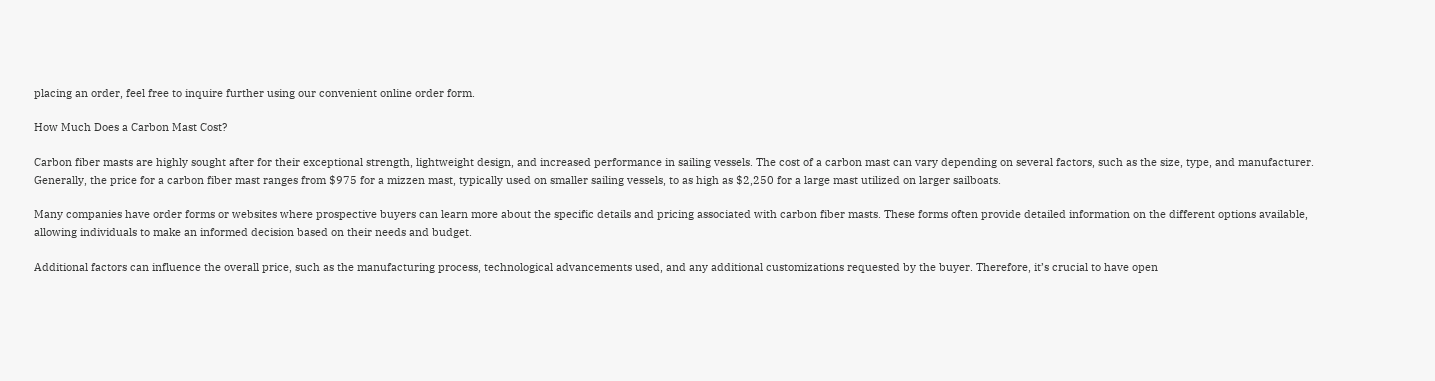placing an order, feel free to inquire further using our convenient online order form.

How Much Does a Carbon Mast Cost?

Carbon fiber masts are highly sought after for their exceptional strength, lightweight design, and increased performance in sailing vessels. The cost of a carbon mast can vary depending on several factors, such as the size, type, and manufacturer. Generally, the price for a carbon fiber mast ranges from $975 for a mizzen mast, typically used on smaller sailing vessels, to as high as $2,250 for a large mast utilized on larger sailboats.

Many companies have order forms or websites where prospective buyers can learn more about the specific details and pricing associated with carbon fiber masts. These forms often provide detailed information on the different options available, allowing individuals to make an informed decision based on their needs and budget.

Additional factors can influence the overall price, such as the manufacturing process, technological advancements used, and any additional customizations requested by the buyer. Therefore, it’s crucial to have open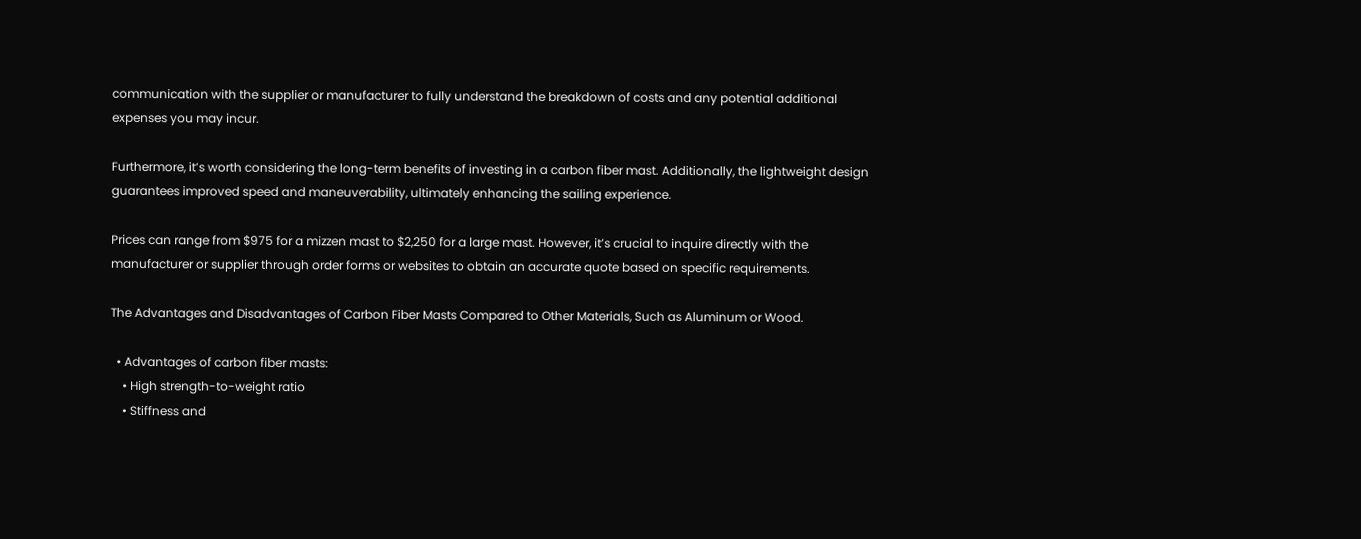communication with the supplier or manufacturer to fully understand the breakdown of costs and any potential additional expenses you may incur.

Furthermore, it’s worth considering the long-term benefits of investing in a carbon fiber mast. Additionally, the lightweight design guarantees improved speed and maneuverability, ultimately enhancing the sailing experience.

Prices can range from $975 for a mizzen mast to $2,250 for a large mast. However, it’s crucial to inquire directly with the manufacturer or supplier through order forms or websites to obtain an accurate quote based on specific requirements.

The Advantages and Disadvantages of Carbon Fiber Masts Compared to Other Materials, Such as Aluminum or Wood.

  • Advantages of carbon fiber masts:
    • High strength-to-weight ratio
    • Stiffness and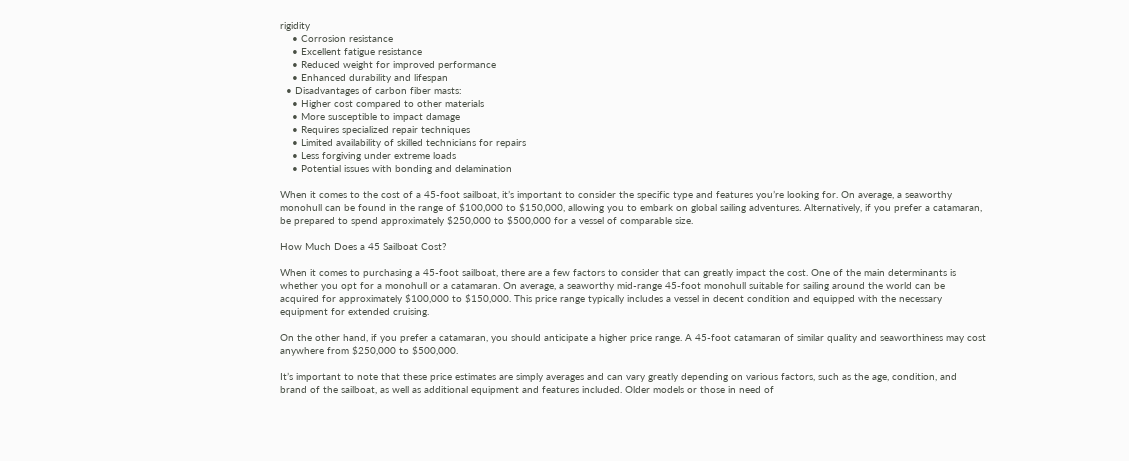rigidity
    • Corrosion resistance
    • Excellent fatigue resistance
    • Reduced weight for improved performance
    • Enhanced durability and lifespan
  • Disadvantages of carbon fiber masts:
    • Higher cost compared to other materials
    • More susceptible to impact damage
    • Requires specialized repair techniques
    • Limited availability of skilled technicians for repairs
    • Less forgiving under extreme loads
    • Potential issues with bonding and delamination

When it comes to the cost of a 45-foot sailboat, it’s important to consider the specific type and features you’re looking for. On average, a seaworthy monohull can be found in the range of $100,000 to $150,000, allowing you to embark on global sailing adventures. Alternatively, if you prefer a catamaran, be prepared to spend approximately $250,000 to $500,000 for a vessel of comparable size.

How Much Does a 45 Sailboat Cost?

When it comes to purchasing a 45-foot sailboat, there are a few factors to consider that can greatly impact the cost. One of the main determinants is whether you opt for a monohull or a catamaran. On average, a seaworthy mid-range 45-foot monohull suitable for sailing around the world can be acquired for approximately $100,000 to $150,000. This price range typically includes a vessel in decent condition and equipped with the necessary equipment for extended cruising.

On the other hand, if you prefer a catamaran, you should anticipate a higher price range. A 45-foot catamaran of similar quality and seaworthiness may cost anywhere from $250,000 to $500,000.

It’s important to note that these price estimates are simply averages and can vary greatly depending on various factors, such as the age, condition, and brand of the sailboat, as well as additional equipment and features included. Older models or those in need of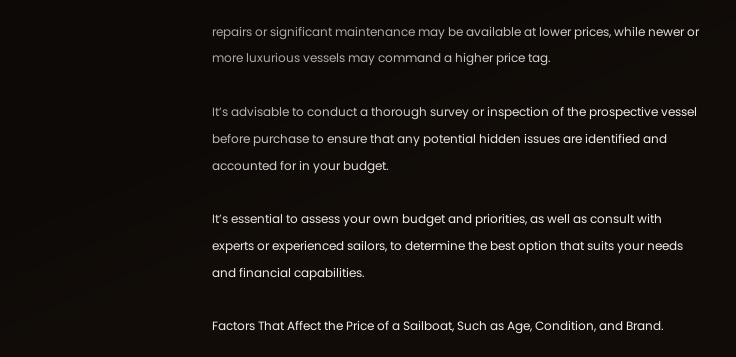repairs or significant maintenance may be available at lower prices, while newer or more luxurious vessels may command a higher price tag.

It’s advisable to conduct a thorough survey or inspection of the prospective vessel before purchase to ensure that any potential hidden issues are identified and accounted for in your budget.

It’s essential to assess your own budget and priorities, as well as consult with experts or experienced sailors, to determine the best option that suits your needs and financial capabilities.

Factors That Affect the Price of a Sailboat, Such as Age, Condition, and Brand.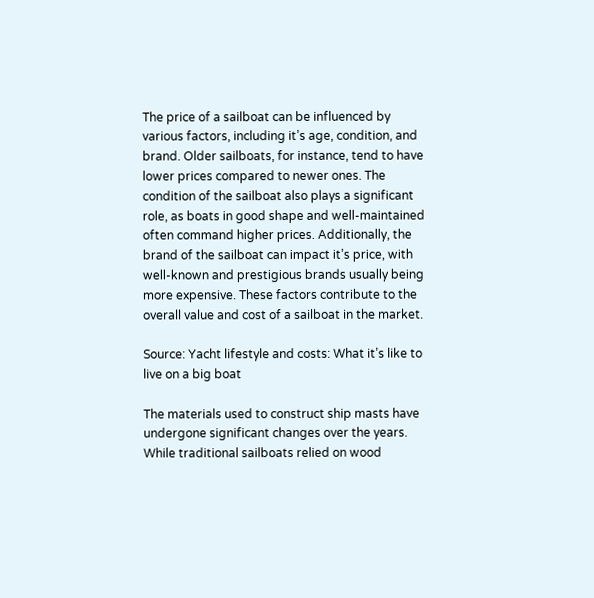The price of a sailboat can be influenced by various factors, including it’s age, condition, and brand. Older sailboats, for instance, tend to have lower prices compared to newer ones. The condition of the sailboat also plays a significant role, as boats in good shape and well-maintained often command higher prices. Additionally, the brand of the sailboat can impact it’s price, with well-known and prestigious brands usually being more expensive. These factors contribute to the overall value and cost of a sailboat in the market.

Source: Yacht lifestyle and costs: What it’s like to live on a big boat

The materials used to construct ship masts have undergone significant changes over the years. While traditional sailboats relied on wood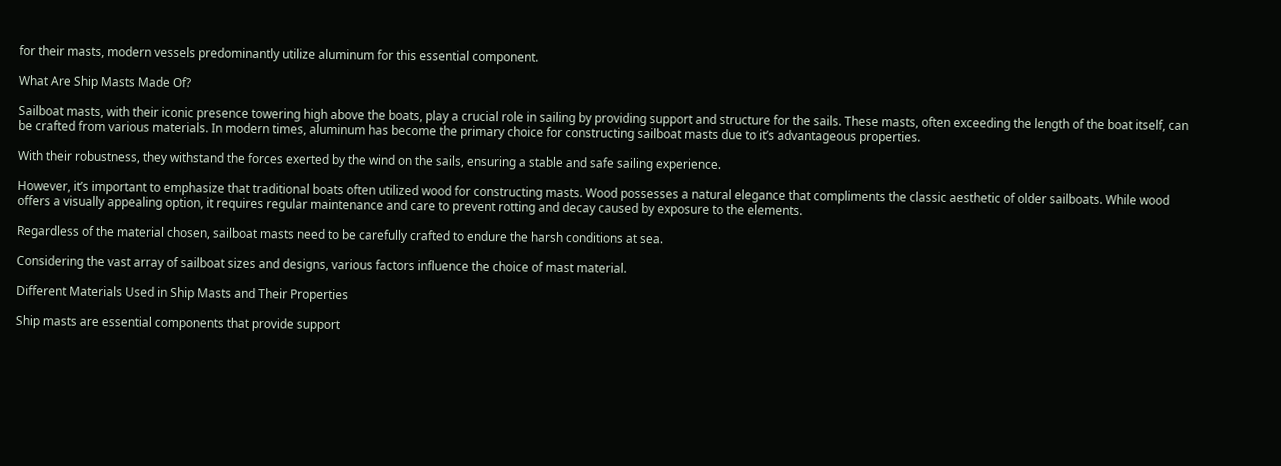for their masts, modern vessels predominantly utilize aluminum for this essential component.

What Are Ship Masts Made Of?

Sailboat masts, with their iconic presence towering high above the boats, play a crucial role in sailing by providing support and structure for the sails. These masts, often exceeding the length of the boat itself, can be crafted from various materials. In modern times, aluminum has become the primary choice for constructing sailboat masts due to it’s advantageous properties.

With their robustness, they withstand the forces exerted by the wind on the sails, ensuring a stable and safe sailing experience.

However, it’s important to emphasize that traditional boats often utilized wood for constructing masts. Wood possesses a natural elegance that compliments the classic aesthetic of older sailboats. While wood offers a visually appealing option, it requires regular maintenance and care to prevent rotting and decay caused by exposure to the elements.

Regardless of the material chosen, sailboat masts need to be carefully crafted to endure the harsh conditions at sea.

Considering the vast array of sailboat sizes and designs, various factors influence the choice of mast material.

Different Materials Used in Ship Masts and Their Properties

Ship masts are essential components that provide support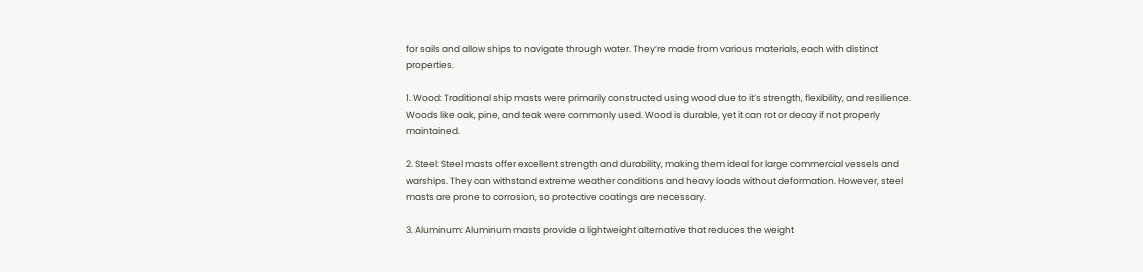for sails and allow ships to navigate through water. They’re made from various materials, each with distinct properties.

1. Wood: Traditional ship masts were primarily constructed using wood due to it’s strength, flexibility, and resilience. Woods like oak, pine, and teak were commonly used. Wood is durable, yet it can rot or decay if not properly maintained.

2. Steel: Steel masts offer excellent strength and durability, making them ideal for large commercial vessels and warships. They can withstand extreme weather conditions and heavy loads without deformation. However, steel masts are prone to corrosion, so protective coatings are necessary.

3. Aluminum: Aluminum masts provide a lightweight alternative that reduces the weight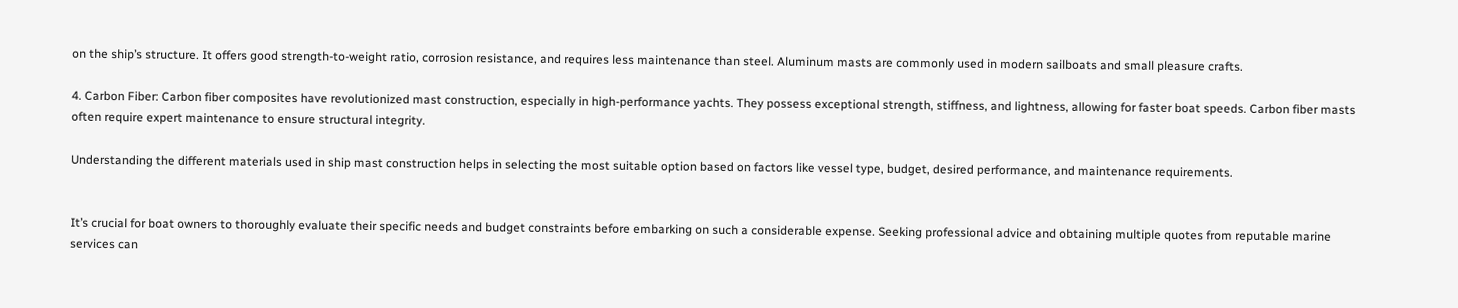on the ship’s structure. It offers good strength-to-weight ratio, corrosion resistance, and requires less maintenance than steel. Aluminum masts are commonly used in modern sailboats and small pleasure crafts.

4. Carbon Fiber: Carbon fiber composites have revolutionized mast construction, especially in high-performance yachts. They possess exceptional strength, stiffness, and lightness, allowing for faster boat speeds. Carbon fiber masts often require expert maintenance to ensure structural integrity.

Understanding the different materials used in ship mast construction helps in selecting the most suitable option based on factors like vessel type, budget, desired performance, and maintenance requirements.


It’s crucial for boat owners to thoroughly evaluate their specific needs and budget constraints before embarking on such a considerable expense. Seeking professional advice and obtaining multiple quotes from reputable marine services can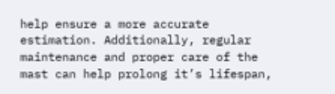help ensure a more accurate estimation. Additionally, regular maintenance and proper care of the mast can help prolong it’s lifespan,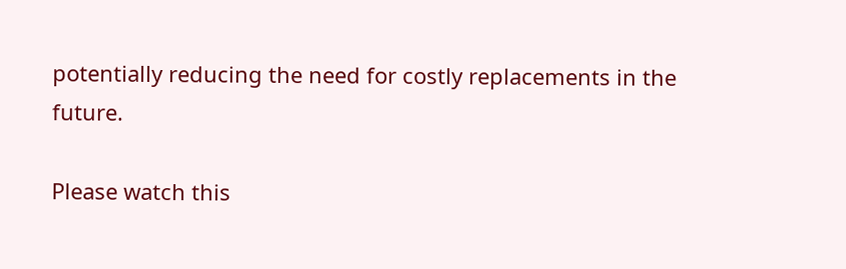potentially reducing the need for costly replacements in the future.

Please watch this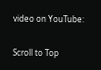video on YouTube:

Scroll to Top